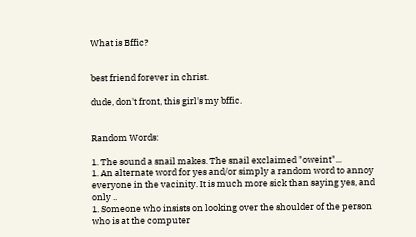What is Bffic?


best friend forever in christ.

dude, don't front, this girl's my bffic.


Random Words:

1. The sound a snail makes. The snail exclaimed "oweint"...
1. An alternate word for yes and/or simply a random word to annoy everyone in the vacinity. It is much more sick than saying yes, and only ..
1. Someone who insists on looking over the shoulder of the person who is at the computer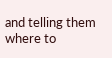and telling them where to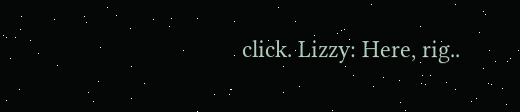click. Lizzy: Here, rig..